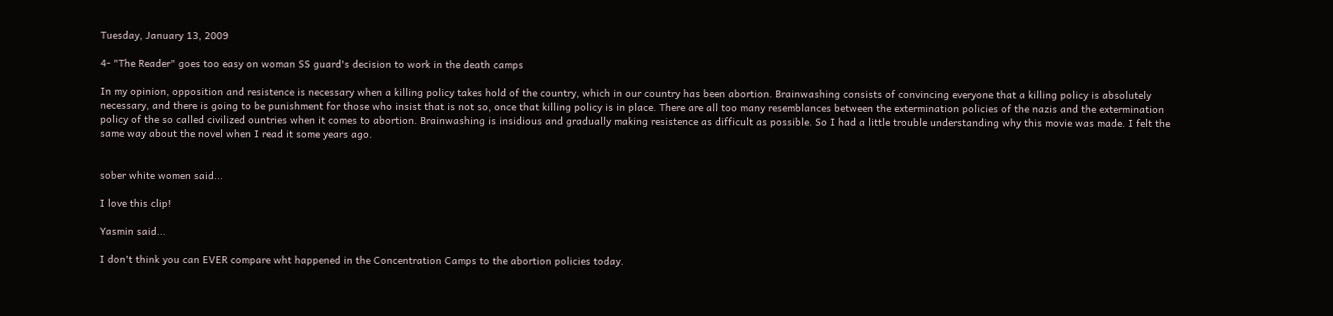Tuesday, January 13, 2009

4- "The Reader" goes too easy on woman SS guard's decision to work in the death camps

In my opinion, opposition and resistence is necessary when a killing policy takes hold of the country, which in our country has been abortion. Brainwashing consists of convincing everyone that a killing policy is absolutely necessary, and there is going to be punishment for those who insist that is not so, once that killing policy is in place. There are all too many resemblances between the extermination policies of the nazis and the extermination policy of the so called civilized ountries when it comes to abortion. Brainwashing is insidious and gradually making resistence as difficult as possible. So I had a little trouble understanding why this movie was made. I felt the same way about the novel when I read it some years ago.


sober white women said...

I love this clip!

Yasmin said...

I don't think you can EVER compare wht happened in the Concentration Camps to the abortion policies today.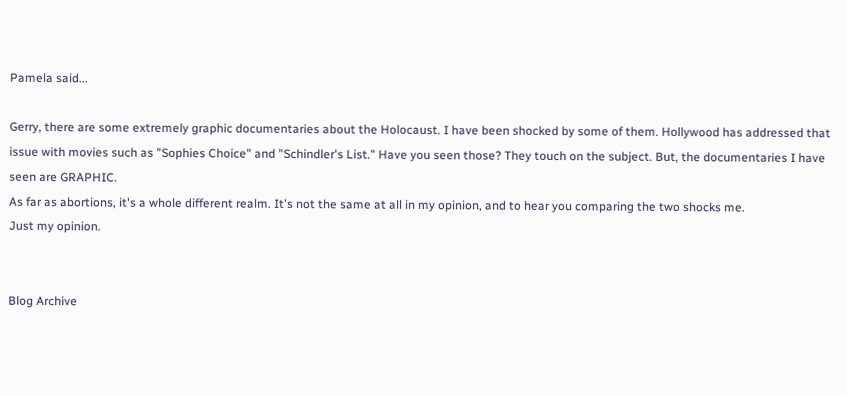Pamela said...

Gerry, there are some extremely graphic documentaries about the Holocaust. I have been shocked by some of them. Hollywood has addressed that issue with movies such as "Sophies Choice" and "Schindler's List." Have you seen those? They touch on the subject. But, the documentaries I have seen are GRAPHIC.
As far as abortions, it's a whole different realm. It's not the same at all in my opinion, and to hear you comparing the two shocks me.
Just my opinion.


Blog Archive